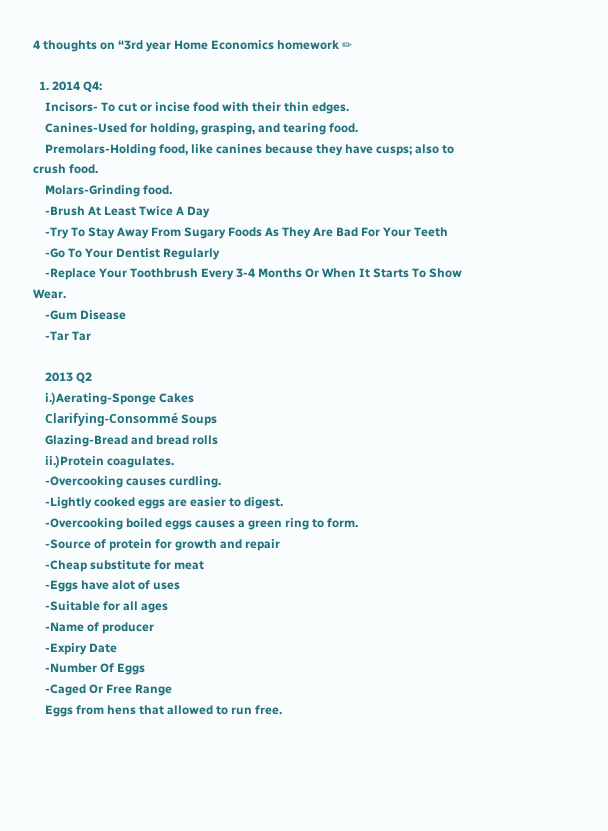4 thoughts on “3rd year Home Economics homework ✏

  1. 2014 Q4:
    Incisors- To cut or incise food with their thin edges.
    Canines-Used for holding, grasping, and tearing food.
    Premolars-Holding food, like canines because they have cusps; also to crush food.
    Molars-Grinding food.
    -Brush At Least Twice A Day
    -Try To Stay Away From Sugary Foods As They Are Bad For Your Teeth
    -Go To Your Dentist Regularly
    -Replace Your Toothbrush Every 3-4 Months Or When It Starts To Show Wear.
    -Gum Disease
    -Tar Tar

    2013 Q2
    i.)Aerating-Sponge Cakes
    Clarifying-Consommé Soups
    Glazing-Bread and bread rolls
    ii.)Protein coagulates.
    -Overcooking causes curdling.
    -Lightly cooked eggs are easier to digest.
    -Overcooking boiled eggs causes a green ring to form.
    -Source of protein for growth and repair
    -Cheap substitute for meat
    -Eggs have alot of uses
    -Suitable for all ages
    -Name of producer
    -Expiry Date
    -Number Of Eggs
    -Caged Or Free Range
    Eggs from hens that allowed to run free.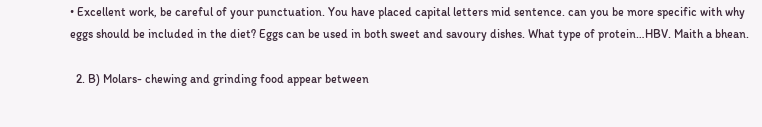• Excellent work, be careful of your punctuation. You have placed capital letters mid sentence. can you be more specific with why eggs should be included in the diet? Eggs can be used in both sweet and savoury dishes. What type of protein…HBV. Maith a bhean.

  2. B) Molars- chewing and grinding food appear between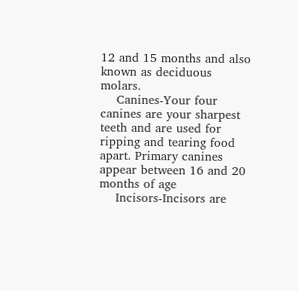12 and 15 months and also known as deciduous molars.
    Canines-Your four canines are your sharpest teeth and are used for ripping and tearing food apart. Primary canines appear between 16 and 20 months of age
    Incisors-Incisors are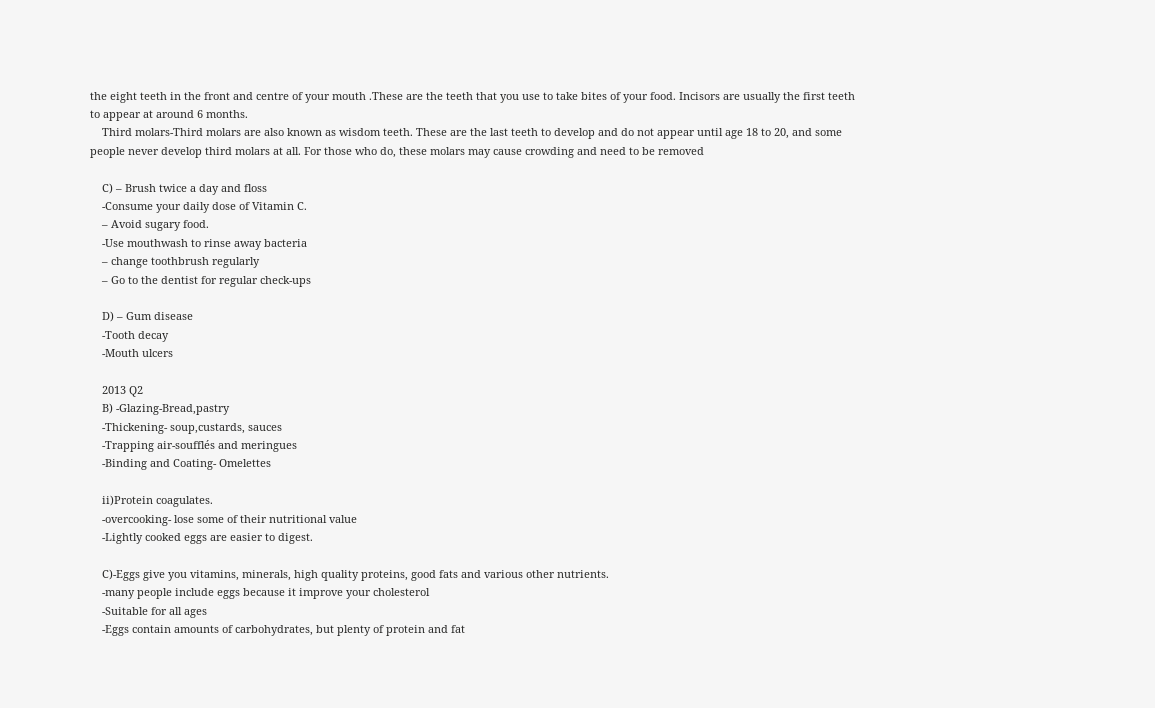the eight teeth in the front and centre of your mouth .These are the teeth that you use to take bites of your food. Incisors are usually the first teeth to appear at around 6 months.
    Third molars-Third molars are also known as wisdom teeth. These are the last teeth to develop and do not appear until age 18 to 20, and some people never develop third molars at all. For those who do, these molars may cause crowding and need to be removed

    C) – Brush twice a day and floss
    -Consume your daily dose of Vitamin C.
    – Avoid sugary food.
    -Use mouthwash to rinse away bacteria
    – change toothbrush regularly
    – Go to the dentist for regular check-ups

    D) – Gum disease
    -Tooth decay
    -Mouth ulcers

    2013 Q2
    B) -Glazing-Bread,pastry
    -Thickening- soup,custards, sauces
    -Trapping air-soufflés and meringues
    -Binding and Coating- Omelettes

    ii)Protein coagulates.
    -overcooking- lose some of their nutritional value
    -Lightly cooked eggs are easier to digest.

    C)-Eggs give you vitamins, minerals, high quality proteins, good fats and various other nutrients.
    -many people include eggs because it improve your cholesterol
    -Suitable for all ages
    -Eggs contain amounts of carbohydrates, but plenty of protein and fat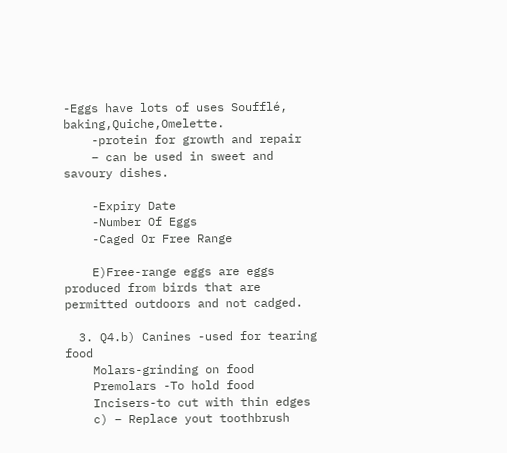-Eggs have lots of uses Soufflé, baking,Quiche,Omelette.
    -protein for growth and repair
    – can be used in sweet and savoury dishes.

    -Expiry Date
    -Number Of Eggs
    -Caged Or Free Range

    E)Free-range eggs are eggs produced from birds that are permitted outdoors and not cadged.

  3. Q4.b) Canines -used for tearing food
    Molars-grinding on food
    Premolars -To hold food
    Incisers-to cut with thin edges
    c) – Replace yout toothbrush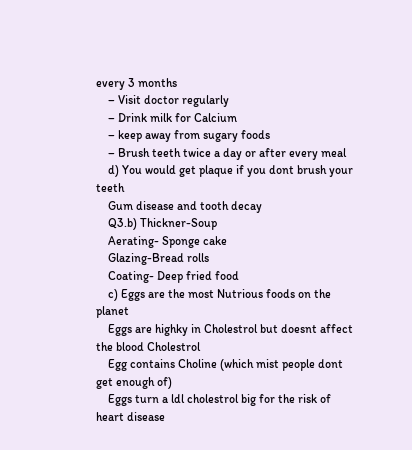every 3 months
    – Visit doctor regularly
    – Drink milk for Calcium
    – keep away from sugary foods
    – Brush teeth twice a day or after every meal
    d) You would get plaque if you dont brush your teeth
    Gum disease and tooth decay
    Q3.b) Thickner-Soup
    Aerating- Sponge cake
    Glazing-Bread rolls
    Coating- Deep fried food
    c) Eggs are the most Nutrious foods on the planet
    Eggs are highky in Cholestrol but doesnt affect the blood Cholestrol
    Egg contains Choline (which mist people dont get enough of)
    Eggs turn a ldl cholestrol big for the risk of heart disease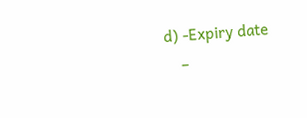d) -Expiry date
    –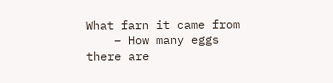What farn it came from
    – How many eggs there are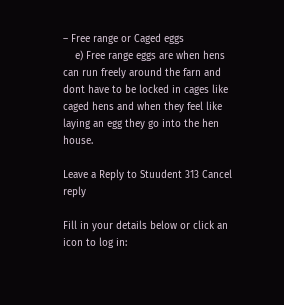– Free range or Caged eggs
    e) Free range eggs are when hens can run freely around the farn and dont have to be locked in cages like caged hens and when they feel like laying an egg they go into the hen house.

Leave a Reply to Stuudent 313 Cancel reply

Fill in your details below or click an icon to log in: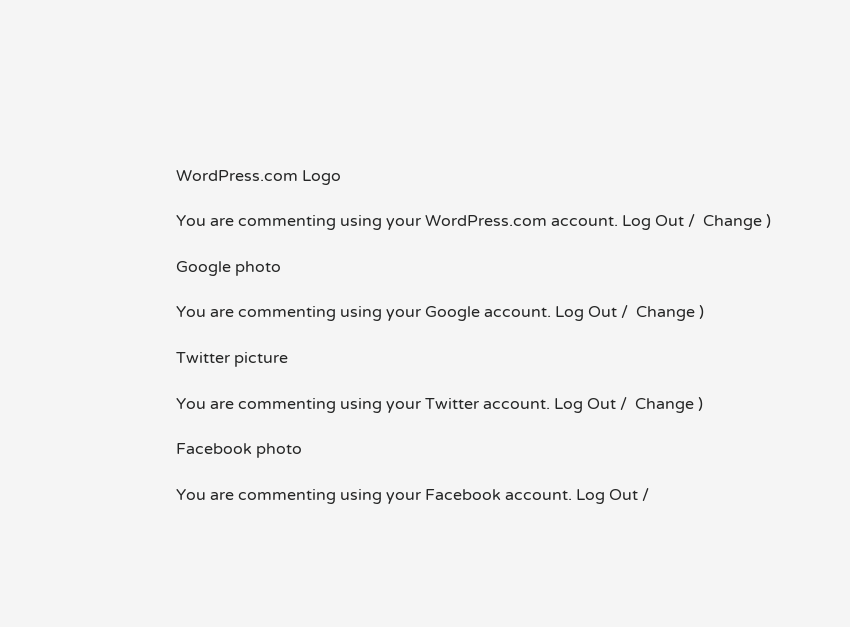WordPress.com Logo

You are commenting using your WordPress.com account. Log Out /  Change )

Google photo

You are commenting using your Google account. Log Out /  Change )

Twitter picture

You are commenting using your Twitter account. Log Out /  Change )

Facebook photo

You are commenting using your Facebook account. Log Out /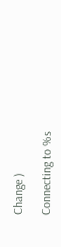Change )

Connecting to %s